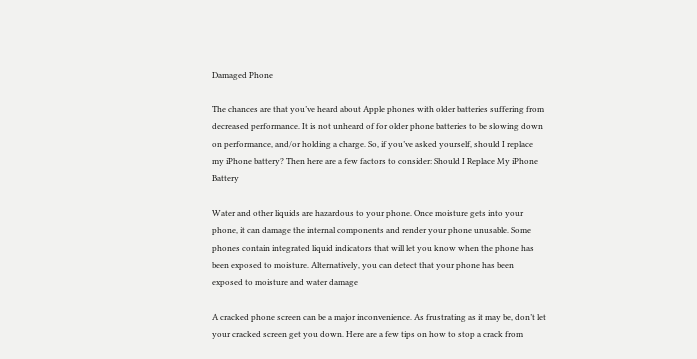Damaged Phone

The chances are that you’ve heard about Apple phones with older batteries suffering from decreased performance. It is not unheard of for older phone batteries to be slowing down on performance, and/or holding a charge. So, if you’ve asked yourself, should I replace my iPhone battery? Then here are a few factors to consider: Should I Replace My iPhone Battery

Water and other liquids are hazardous to your phone. Once moisture gets into your phone, it can damage the internal components and render your phone unusable. Some phones contain integrated liquid indicators that will let you know when the phone has been exposed to moisture. Alternatively, you can detect that your phone has been exposed to moisture and water damage

A cracked phone screen can be a major inconvenience. As frustrating as it may be, don’t let your cracked screen get you down. Here are a few tips on how to stop a crack from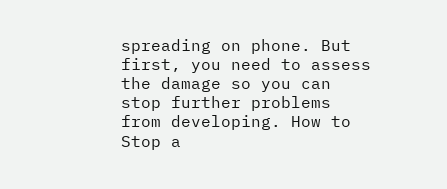spreading on phone. But first, you need to assess the damage so you can stop further problems from developing. How to Stop a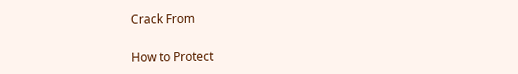Crack From

How to Protect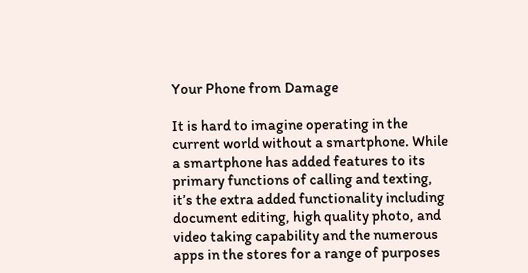Your Phone from Damage

It is hard to imagine operating in the current world without a smartphone. While a smartphone has added features to its primary functions of calling and texting, it’s the extra added functionality including document editing, high quality photo, and video taking capability and the numerous apps in the stores for a range of purposes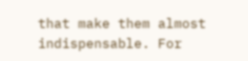that make them almost indispensable. For